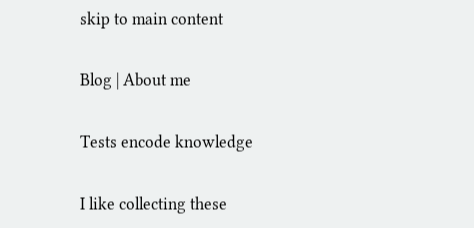skip to main content

Blog | About me

Tests encode knowledge

I like collecting these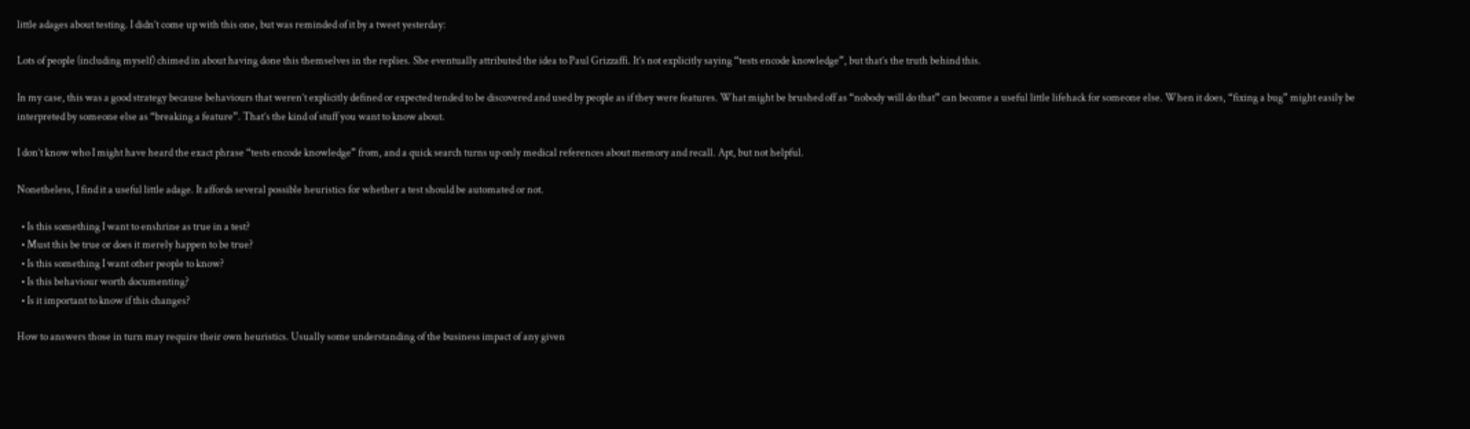little adages about testing. I didn’t come up with this one, but was reminded of it by a tweet yesterday:

Lots of people (including myself) chimed in about having done this themselves in the replies. She eventually attributed the idea to Paul Grizzaffi. It’s not explicitly saying “tests encode knowledge”, but that’s the truth behind this.

In my case, this was a good strategy because behaviours that weren’t explicitly defined or expected tended to be discovered and used by people as if they were features. What might be brushed off as “nobody will do that” can become a useful little lifehack for someone else. When it does, “fixing a bug” might easily be interpreted by someone else as “breaking a feature”. That’s the kind of stuff you want to know about.

I don’t know who I might have heard the exact phrase “tests encode knowledge” from, and a quick search turns up only medical references about memory and recall. Apt, but not helpful.

Nonetheless, I find it a useful little adage. It affords several possible heuristics for whether a test should be automated or not.

  • Is this something I want to enshrine as true in a test?
  • Must this be true or does it merely happen to be true?
  • Is this something I want other people to know?
  • Is this behaviour worth documenting?
  • Is it important to know if this changes?

How to answers those in turn may require their own heuristics. Usually some understanding of the business impact of any given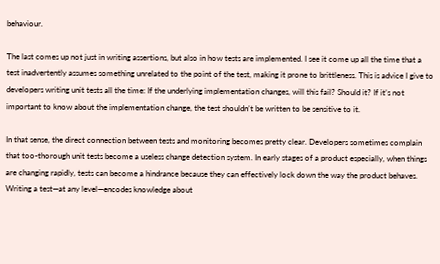behaviour.

The last comes up not just in writing assertions, but also in how tests are implemented. I see it come up all the time that a test inadvertently assumes something unrelated to the point of the test, making it prone to brittleness. This is advice I give to developers writing unit tests all the time: If the underlying implementation changes, will this fail? Should it? If it’s not important to know about the implementation change, the test shouldn’t be written to be sensitive to it.

In that sense, the direct connection between tests and monitoring becomes pretty clear. Developers sometimes complain that too-thorough unit tests become a useless change detection system. In early stages of a product especially, when things are changing rapidly, tests can become a hindrance because they can effectively lock down the way the product behaves. Writing a test—at any level—encodes knowledge about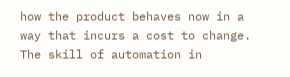how the product behaves now in a way that incurs a cost to change. The skill of automation in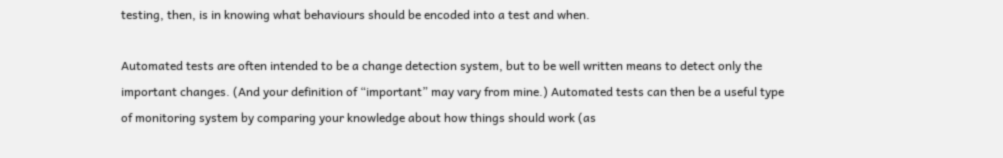testing, then, is in knowing what behaviours should be encoded into a test and when.

Automated tests are often intended to be a change detection system, but to be well written means to detect only the important changes. (And your definition of “important” may vary from mine.) Automated tests can then be a useful type of monitoring system by comparing your knowledge about how things should work (as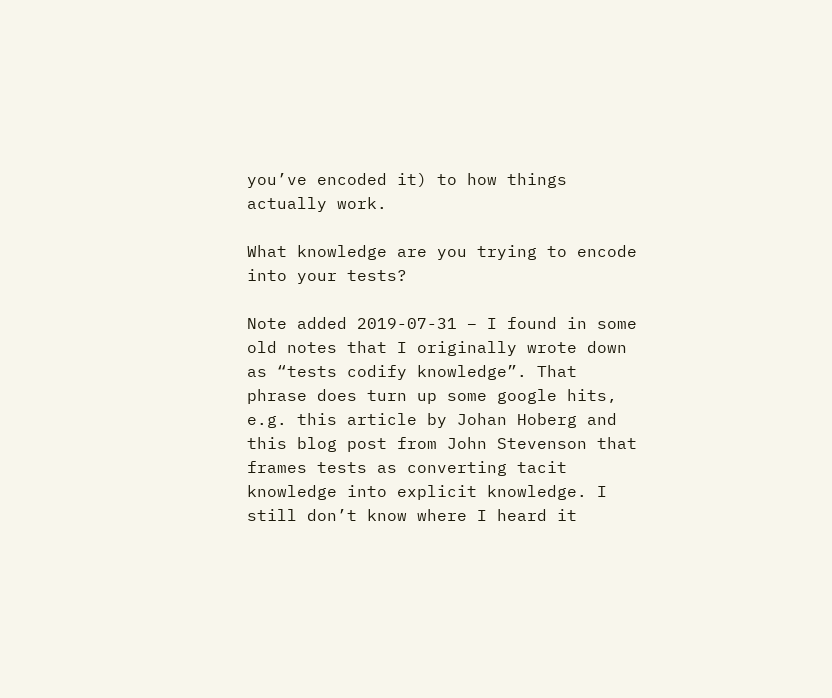you’ve encoded it) to how things actually work.

What knowledge are you trying to encode into your tests?

Note added 2019-07-31 – I found in some old notes that I originally wrote down as “tests codify knowledge”. That phrase does turn up some google hits, e.g. this article by Johan Hoberg and this blog post from John Stevenson that frames tests as converting tacit knowledge into explicit knowledge. I still don’t know where I heard it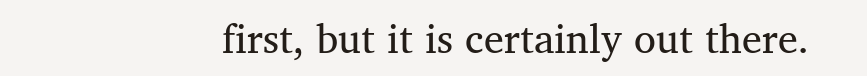first, but it is certainly out there.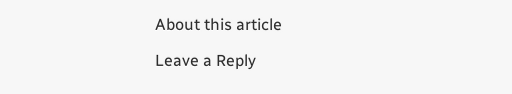About this article

Leave a Reply